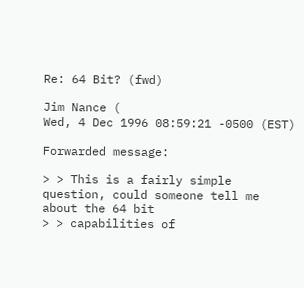Re: 64 Bit? (fwd)

Jim Nance (
Wed, 4 Dec 1996 08:59:21 -0500 (EST)

Forwarded message:

> > This is a fairly simple question, could someone tell me about the 64 bit
> > capabilities of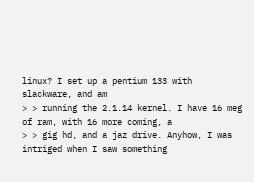linux? I set up a pentium 133 with slackware, and am
> > running the 2.1.14 kernel. I have 16 meg of ram, with 16 more coming, a
> > gig hd, and a jaz drive. Anyhow, I was intriged when I saw something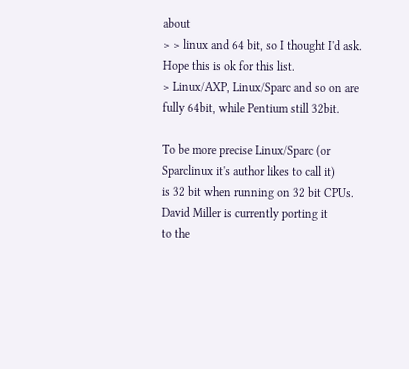about
> > linux and 64 bit, so I thought I'd ask. Hope this is ok for this list.
> Linux/AXP, Linux/Sparc and so on are fully 64bit, while Pentium still 32bit.

To be more precise Linux/Sparc (or Sparclinux it's author likes to call it)
is 32 bit when running on 32 bit CPUs. David Miller is currently porting it
to the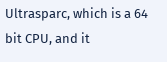Ultrasparc, which is a 64 bit CPU, and it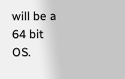will be a 64 bit OS.